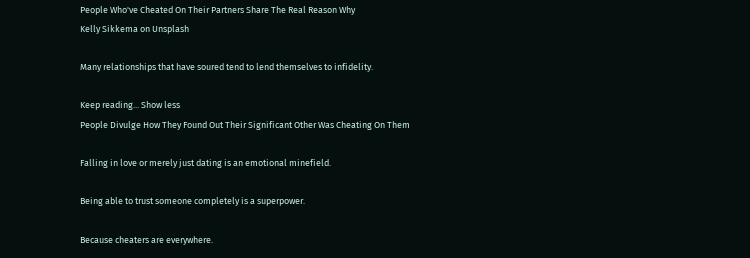People Who've Cheated On Their Partners Share The Real Reason Why
Kelly Sikkema on Unsplash

Many relationships that have soured tend to lend themselves to infidelity.

Keep reading... Show less
People Divulge How They Found Out Their Significant Other Was Cheating On Them

Falling in love or merely just dating is an emotional minefield.

Being able to trust someone completely is a superpower.

Because cheaters are everywhere.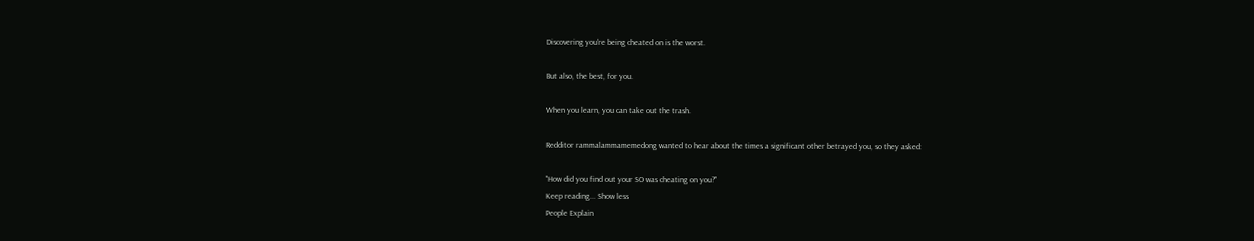Discovering you're being cheated on is the worst.

But also, the best, for you.

When you learn, you can take out the trash.

Redditor rammalammamemedong wanted to hear about the times a significant other betrayed you, so they asked:

"How did you find out your SO was cheating on you?"
Keep reading... Show less
People Explain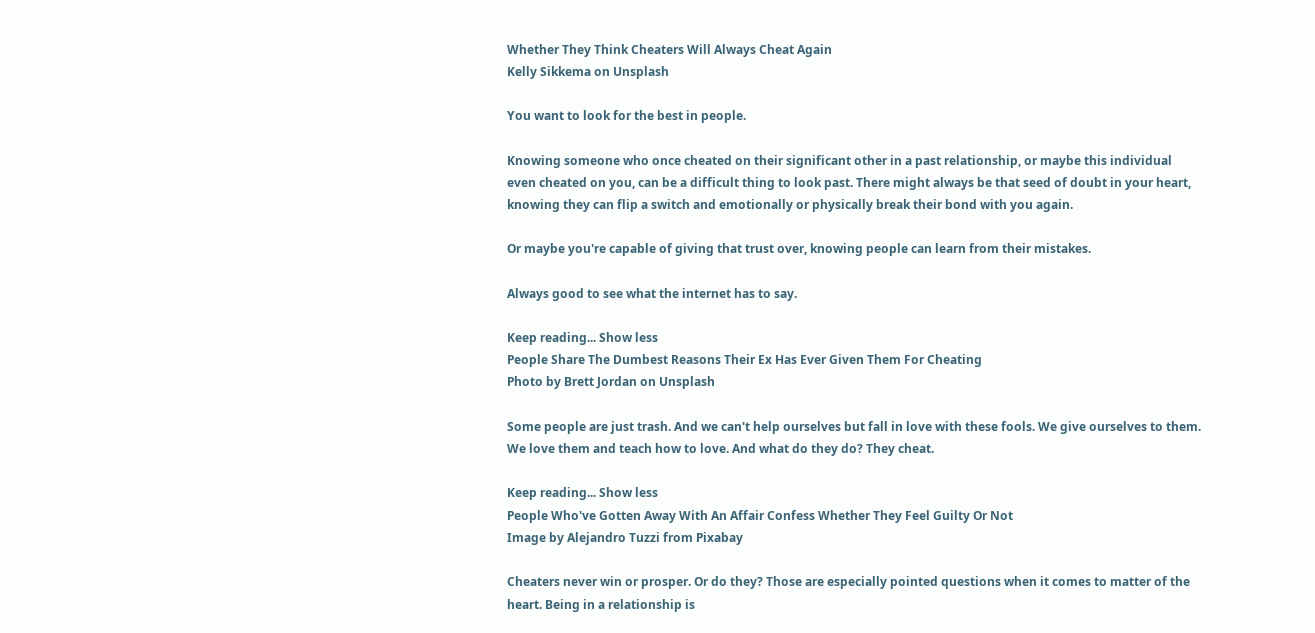Whether They Think Cheaters Will Always Cheat Again
Kelly Sikkema on Unsplash

You want to look for the best in people.

Knowing someone who once cheated on their significant other in a past relationship, or maybe this individual even cheated on you, can be a difficult thing to look past. There might always be that seed of doubt in your heart, knowing they can flip a switch and emotionally or physically break their bond with you again.

Or maybe you're capable of giving that trust over, knowing people can learn from their mistakes.

Always good to see what the internet has to say.

Keep reading... Show less
People Share The Dumbest Reasons Their Ex Has Ever Given Them For Cheating
Photo by Brett Jordan on Unsplash

Some people are just trash. And we can't help ourselves but fall in love with these fools. We give ourselves to them. We love them and teach how to love. And what do they do? They cheat.

Keep reading... Show less
People Who've Gotten Away With An Affair Confess Whether They Feel Guilty Or Not
Image by Alejandro Tuzzi from Pixabay

Cheaters never win or prosper. Or do they? Those are especially pointed questions when it comes to matter of the heart. Being in a relationship is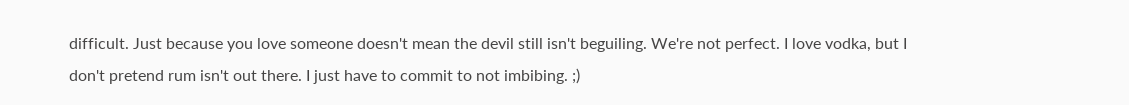difficult. Just because you love someone doesn't mean the devil still isn't beguiling. We're not perfect. I love vodka, but I don't pretend rum isn't out there. I just have to commit to not imbibing. ;)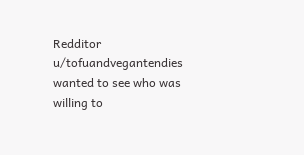Redditor u/tofuandvegantendies wanted to see who was willing to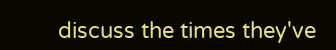discuss the times they've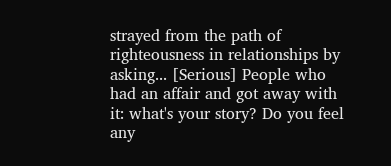strayed from the path of righteousness in relationships by asking... [Serious] People who had an affair and got away with it: what's your story? Do you feel any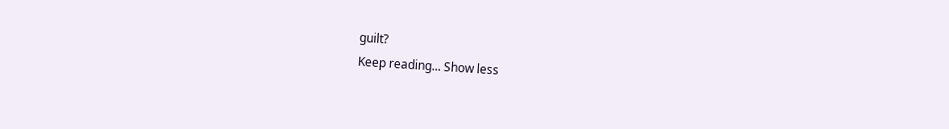guilt?
Keep reading... Show less